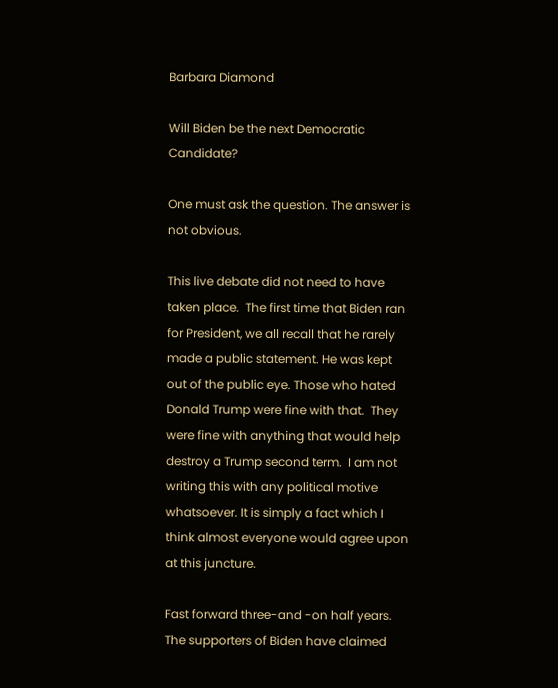Barbara Diamond

Will Biden be the next Democratic Candidate?

One must ask the question. The answer is not obvious.

This live debate did not need to have taken place.  The first time that Biden ran for President, we all recall that he rarely made a public statement. He was kept out of the public eye. Those who hated Donald Trump were fine with that.  They were fine with anything that would help destroy a Trump second term.  I am not writing this with any political motive whatsoever. It is simply a fact which I think almost everyone would agree upon at this juncture.

Fast forward three-and -on half years.  The supporters of Biden have claimed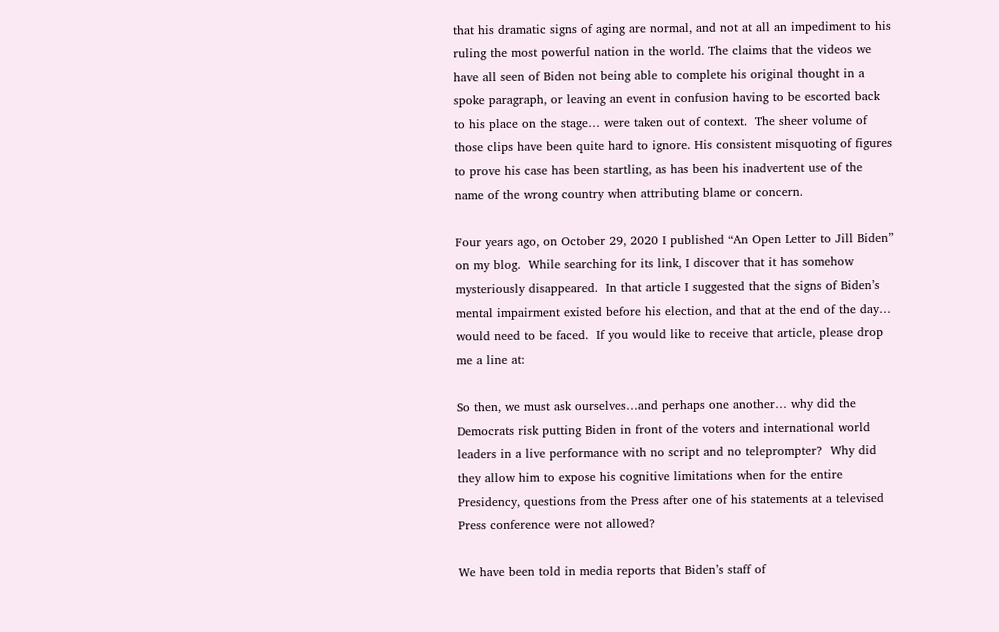that his dramatic signs of aging are normal, and not at all an impediment to his ruling the most powerful nation in the world. The claims that the videos we have all seen of Biden not being able to complete his original thought in a spoke paragraph, or leaving an event in confusion having to be escorted back to his place on the stage… were taken out of context.  The sheer volume of those clips have been quite hard to ignore. His consistent misquoting of figures to prove his case has been startling, as has been his inadvertent use of the name of the wrong country when attributing blame or concern.

Four years ago, on October 29, 2020 I published “An Open Letter to Jill Biden” on my blog.  While searching for its link, I discover that it has somehow mysteriously disappeared.  In that article I suggested that the signs of Biden’s mental impairment existed before his election, and that at the end of the day…  would need to be faced.  If you would like to receive that article, please drop me a line at:

So then, we must ask ourselves…and perhaps one another… why did the Democrats risk putting Biden in front of the voters and international world leaders in a live performance with no script and no teleprompter?  Why did they allow him to expose his cognitive limitations when for the entire Presidency, questions from the Press after one of his statements at a televised Press conference were not allowed?

We have been told in media reports that Biden’s staff of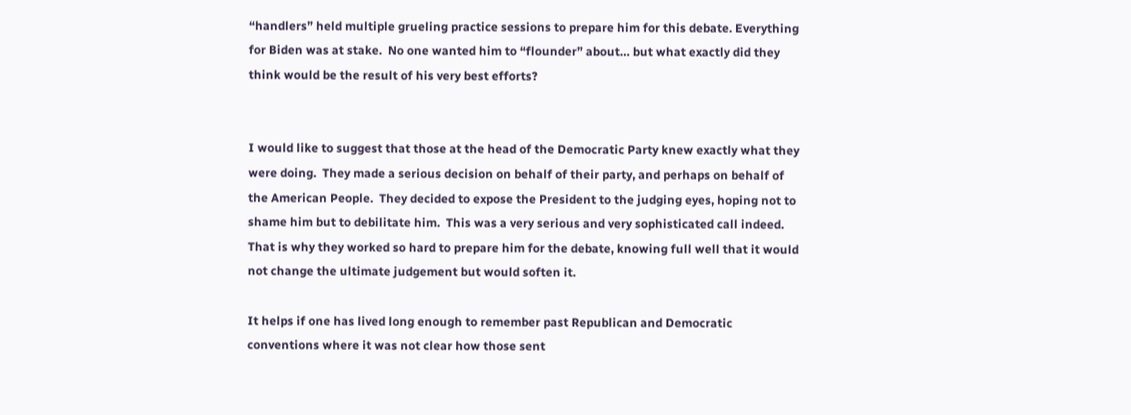“handlers” held multiple grueling practice sessions to prepare him for this debate. Everything for Biden was at stake.  No one wanted him to “flounder” about… but what exactly did they think would be the result of his very best efforts?


I would like to suggest that those at the head of the Democratic Party knew exactly what they were doing.  They made a serious decision on behalf of their party, and perhaps on behalf of the American People.  They decided to expose the President to the judging eyes, hoping not to shame him but to debilitate him.  This was a very serious and very sophisticated call indeed.  That is why they worked so hard to prepare him for the debate, knowing full well that it would not change the ultimate judgement but would soften it.

It helps if one has lived long enough to remember past Republican and Democratic conventions where it was not clear how those sent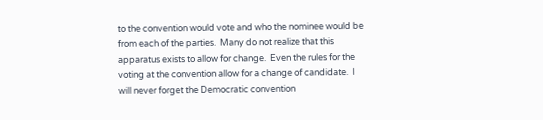to the convention would vote and who the nominee would be from each of the parties.  Many do not realize that this apparatus exists to allow for change.  Even the rules for the voting at the convention allow for a change of candidate.  I will never forget the Democratic convention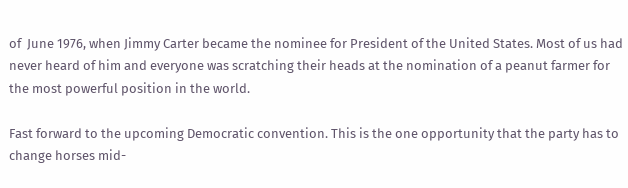of  June 1976, when Jimmy Carter became the nominee for President of the United States. Most of us had never heard of him and everyone was scratching their heads at the nomination of a peanut farmer for the most powerful position in the world.

Fast forward to the upcoming Democratic convention. This is the one opportunity that the party has to change horses mid-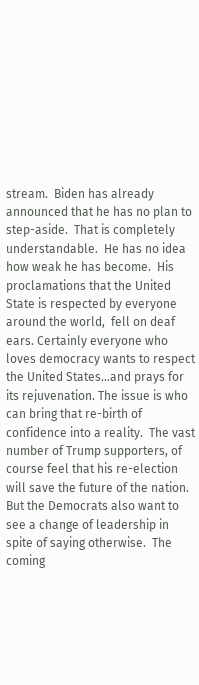stream.  Biden has already announced that he has no plan to step-aside.  That is completely understandable.  He has no idea how weak he has become.  His proclamations that the United State is respected by everyone around the world,  fell on deaf ears. Certainly everyone who loves democracy wants to respect the United States…and prays for its rejuvenation. The issue is who can bring that re-birth of confidence into a reality.  The vast number of Trump supporters, of course feel that his re-election will save the future of the nation. But the Democrats also want to see a change of leadership in spite of saying otherwise.  The coming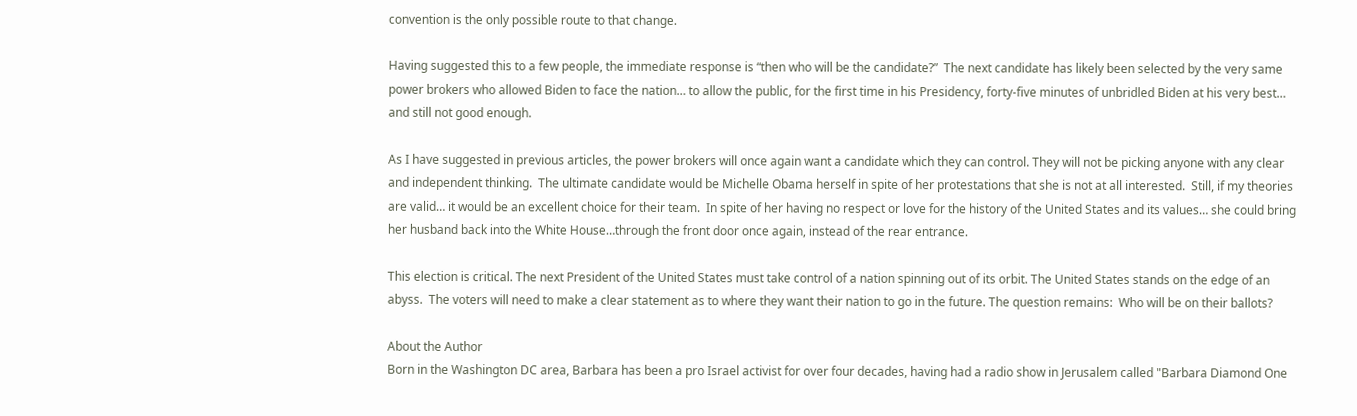convention is the only possible route to that change.

Having suggested this to a few people, the immediate response is “then who will be the candidate?”  The next candidate has likely been selected by the very same power brokers who allowed Biden to face the nation… to allow the public, for the first time in his Presidency, forty-five minutes of unbridled Biden at his very best… and still not good enough.

As I have suggested in previous articles, the power brokers will once again want a candidate which they can control. They will not be picking anyone with any clear and independent thinking.  The ultimate candidate would be Michelle Obama herself in spite of her protestations that she is not at all interested.  Still, if my theories are valid… it would be an excellent choice for their team.  In spite of her having no respect or love for the history of the United States and its values… she could bring her husband back into the White House…through the front door once again, instead of the rear entrance.

This election is critical. The next President of the United States must take control of a nation spinning out of its orbit. The United States stands on the edge of an abyss.  The voters will need to make a clear statement as to where they want their nation to go in the future. The question remains:  Who will be on their ballots?

About the Author
Born in the Washington DC area, Barbara has been a pro Israel activist for over four decades, having had a radio show in Jerusalem called "Barbara Diamond One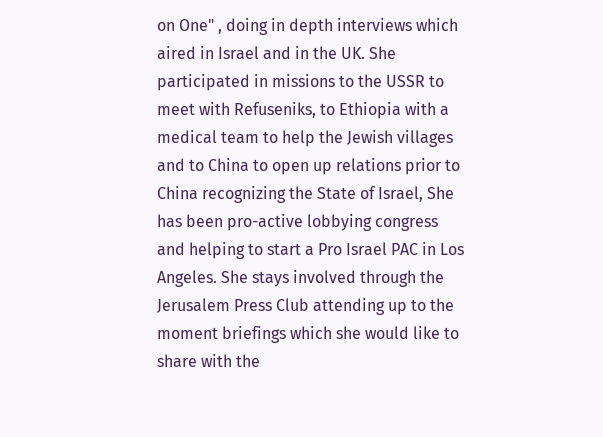on One" , doing in depth interviews which aired in Israel and in the UK. She participated in missions to the USSR to meet with Refuseniks, to Ethiopia with a medical team to help the Jewish villages and to China to open up relations prior to China recognizing the State of Israel, She has been pro-active lobbying congress and helping to start a Pro Israel PAC in Los Angeles. She stays involved through the Jerusalem Press Club attending up to the moment briefings which she would like to share with the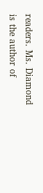readers. Ms. Diamond is the author of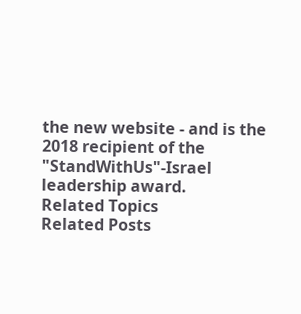the new website - and is the 2018 recipient of the "StandWithUs"-Israel leadership award.
Related Topics
Related Posts